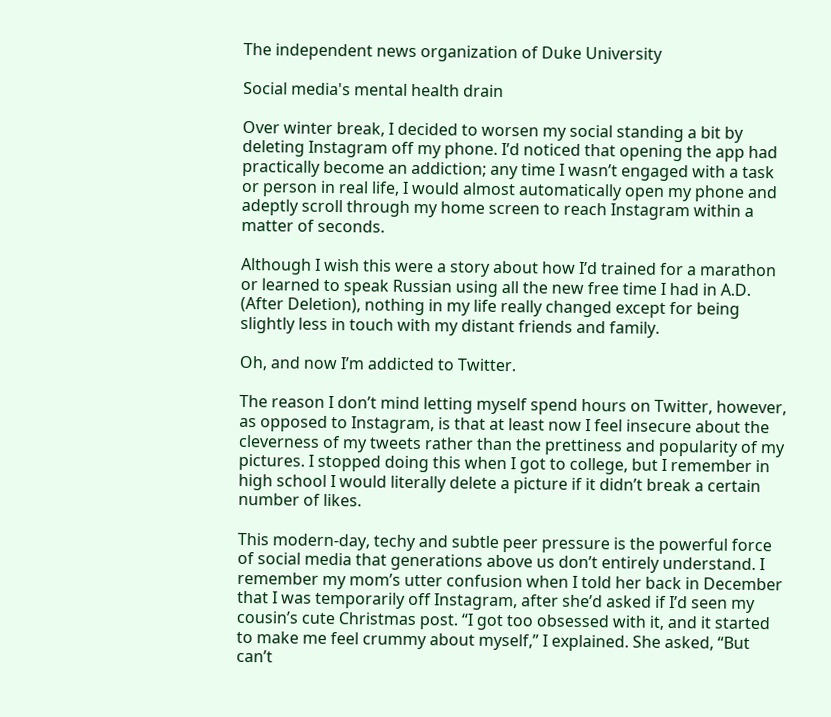The independent news organization of Duke University

Social media's mental health drain

Over winter break, I decided to worsen my social standing a bit by deleting Instagram off my phone. I’d noticed that opening the app had practically become an addiction; any time I wasn’t engaged with a task or person in real life, I would almost automatically open my phone and adeptly scroll through my home screen to reach Instagram within a matter of seconds.

Although I wish this were a story about how I’d trained for a marathon or learned to speak Russian using all the new free time I had in A.D. (After Deletion), nothing in my life really changed except for being slightly less in touch with my distant friends and family.

Oh, and now I’m addicted to Twitter.

The reason I don’t mind letting myself spend hours on Twitter, however, as opposed to Instagram, is that at least now I feel insecure about the cleverness of my tweets rather than the prettiness and popularity of my pictures. I stopped doing this when I got to college, but I remember in high school I would literally delete a picture if it didn’t break a certain number of likes.

This modern-day, techy and subtle peer pressure is the powerful force of social media that generations above us don’t entirely understand. I remember my mom’s utter confusion when I told her back in December that I was temporarily off Instagram, after she’d asked if I’d seen my cousin’s cute Christmas post. “I got too obsessed with it, and it started to make me feel crummy about myself,” I explained. She asked, “But can’t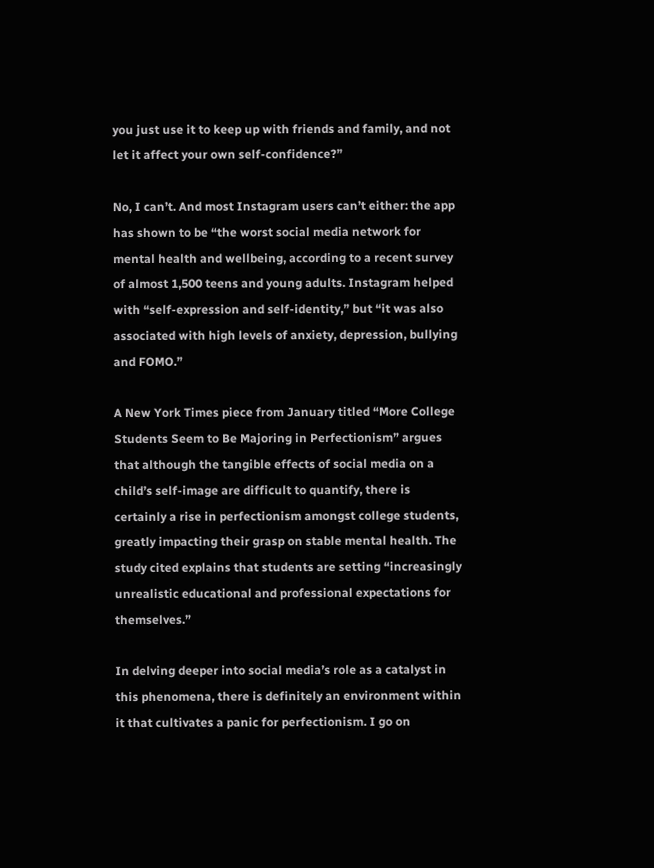you just use it to keep up with friends and family, and not let it affect your own self-confidence?”

No, I can’t. And most Instagram users can’t either: the app has shown to be “the worst social media network for mental health and wellbeing, according to a recent survey of almost 1,500 teens and young adults. Instagram helped with “self-expression and self-identity,” but “it was also associated with high levels of anxiety, depression, bullying and FOMO.”

A New York Times piece from January titled “More College Students Seem to Be Majoring in Perfectionism” argues that although the tangible effects of social media on a child’s self-image are difficult to quantify, there is certainly a rise in perfectionism amongst college students, greatly impacting their grasp on stable mental health. The study cited explains that students are setting “increasingly unrealistic educational and professional expectations for themselves.”

In delving deeper into social media’s role as a catalyst in this phenomena, there is definitely an environment within it that cultivates a panic for perfectionism. I go on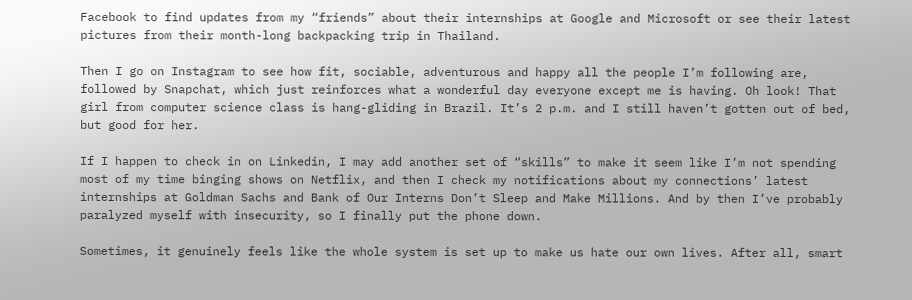Facebook to find updates from my “friends” about their internships at Google and Microsoft or see their latest pictures from their month-long backpacking trip in Thailand.

Then I go on Instagram to see how fit, sociable, adventurous and happy all the people I’m following are, followed by Snapchat, which just reinforces what a wonderful day everyone except me is having. Oh look! That girl from computer science class is hang-gliding in Brazil. It’s 2 p.m. and I still haven’t gotten out of bed, but good for her.

If I happen to check in on Linkedin, I may add another set of “skills” to make it seem like I’m not spending most of my time binging shows on Netflix, and then I check my notifications about my connections’ latest internships at Goldman Sachs and Bank of Our Interns Don’t Sleep and Make Millions. And by then I’ve probably paralyzed myself with insecurity, so I finally put the phone down.

Sometimes, it genuinely feels like the whole system is set up to make us hate our own lives. After all, smart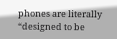phones are literally “designed to be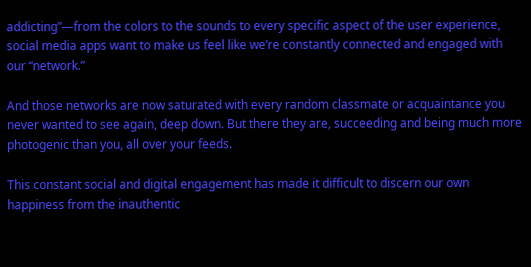addicting”—from the colors to the sounds to every specific aspect of the user experience, social media apps want to make us feel like we’re constantly connected and engaged with our “network.”

And those networks are now saturated with every random classmate or acquaintance you never wanted to see again, deep down. But there they are, succeeding and being much more photogenic than you, all over your feeds.

This constant social and digital engagement has made it difficult to discern our own happiness from the inauthentic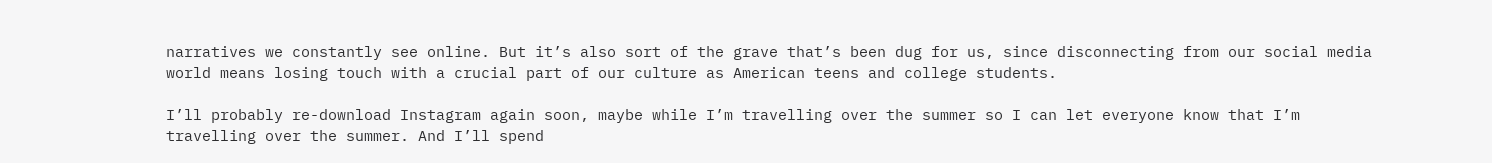narratives we constantly see online. But it’s also sort of the grave that’s been dug for us, since disconnecting from our social media world means losing touch with a crucial part of our culture as American teens and college students.

I’ll probably re-download Instagram again soon, maybe while I’m travelling over the summer so I can let everyone know that I’m travelling over the summer. And I’ll spend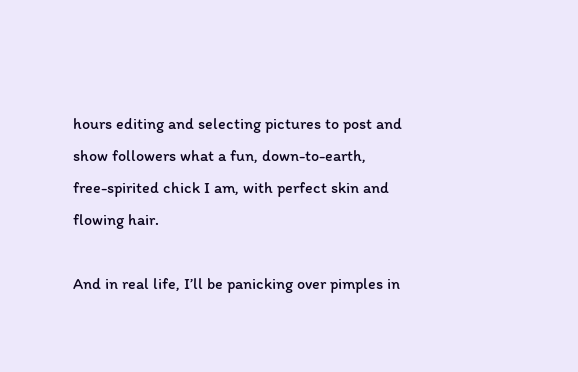hours editing and selecting pictures to post and show followers what a fun, down-to-earth, free-spirited chick I am, with perfect skin and flowing hair.

And in real life, I’ll be panicking over pimples in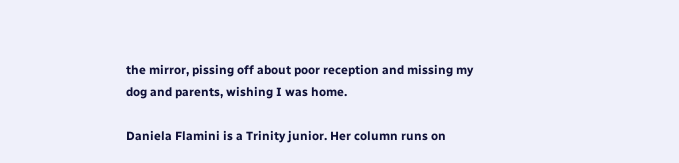the mirror, pissing off about poor reception and missing my dog and parents, wishing I was home.

Daniela Flamini is a Trinity junior. Her column runs on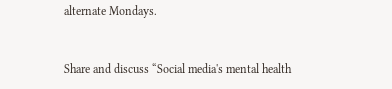alternate Mondays.


Share and discuss “Social media's mental health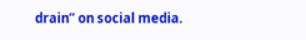drain” on social media.